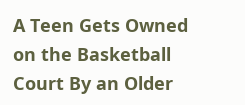A Teen Gets Owned on the Basketball Court By an Older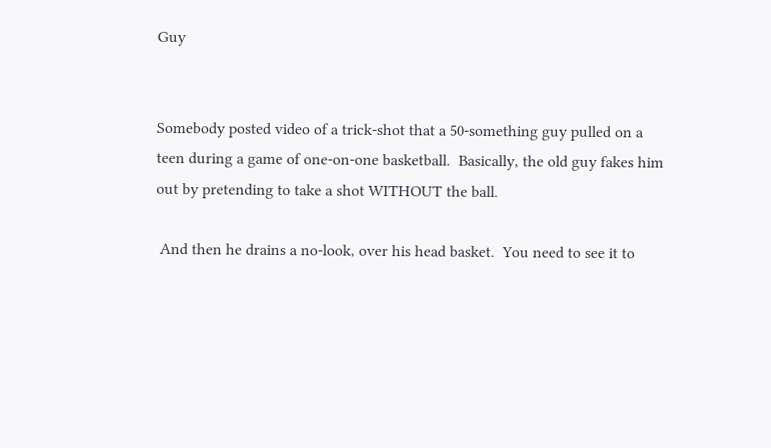Guy


Somebody posted video of a trick-shot that a 50-something guy pulled on a teen during a game of one-on-one basketball.  Basically, the old guy fakes him out by pretending to take a shot WITHOUT the ball.

 And then he drains a no-look, over his head basket.  You need to see it to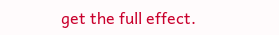get the full effect.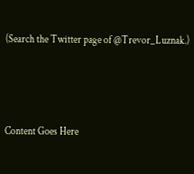(Search the Twitter page of @Trevor_Luznak.)



Content Goes Here